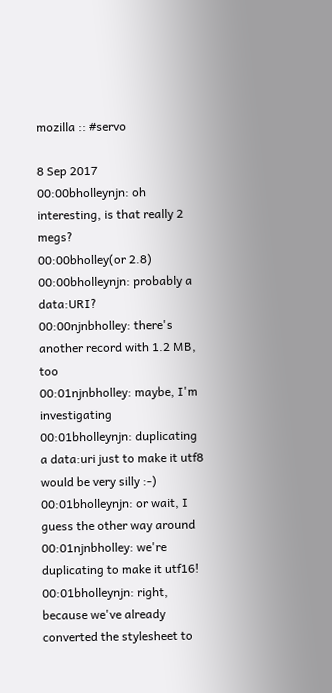mozilla :: #servo

8 Sep 2017
00:00bholleynjn: oh interesting, is that really 2 megs?
00:00bholley(or 2.8)
00:00bholleynjn: probably a data:URI?
00:00njnbholley: there's another record with 1.2 MB, too
00:01njnbholley: maybe, I'm investigating
00:01bholleynjn: duplicating a data:uri just to make it utf8 would be very silly :-)
00:01bholleynjn: or wait, I guess the other way around
00:01njnbholley: we're duplicating to make it utf16!
00:01bholleynjn: right, because we've already converted the stylesheet to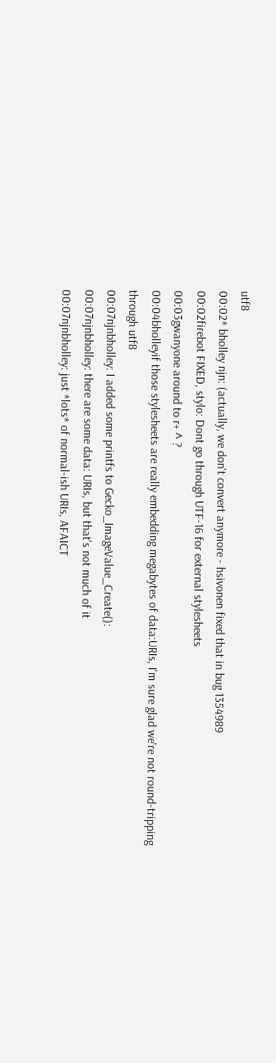utf8
00:02* bholley njn: (actually, we don't convert anymore - hsivonen fixed that in bug 1354989
00:02firebot FIXED, stylo: Dont go through UTF-16 for external stylesheets
00:03gwanyone around to r+ ^ ?
00:04bholleyif those stylesheets are really embedding megabytes of data:URIs, I'm sure glad we're not round-tripping through utf8
00:07njnbholley: I added some printfs to Gecko_ImageValue_Create():
00:07njnbholley: there are some data: URIs, but that's not much of it
00:07njnbholley: just *lots* of normal-ish URIs, AFAICT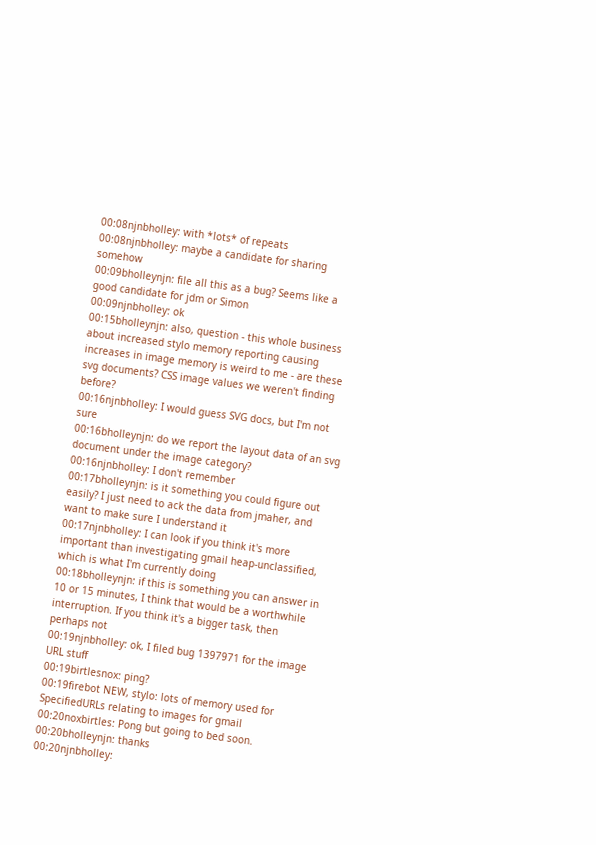00:08njnbholley: with *lots* of repeats
00:08njnbholley: maybe a candidate for sharing somehow
00:09bholleynjn: file all this as a bug? Seems like a good candidate for jdm or Simon
00:09njnbholley: ok
00:15bholleynjn: also, question - this whole business about increased stylo memory reporting causing increases in image memory is weird to me - are these svg documents? CSS image values we weren't finding before?
00:16njnbholley: I would guess SVG docs, but I'm not sure
00:16bholleynjn: do we report the layout data of an svg document under the image category?
00:16njnbholley: I don't remember
00:17bholleynjn: is it something you could figure out easily? I just need to ack the data from jmaher, and want to make sure I understand it
00:17njnbholley: I can look if you think it's more important than investigating gmail heap-unclassified, which is what I'm currently doing
00:18bholleynjn: if this is something you can answer in 10 or 15 minutes, I think that would be a worthwhile interruption. If you think it's a bigger task, then perhaps not
00:19njnbholley: ok, I filed bug 1397971 for the image URL stuff
00:19birtlesnox: ping?
00:19firebot NEW, stylo: lots of memory used for SpecifiedURLs relating to images for gmail
00:20noxbirtles: Pong but going to bed soon.
00:20bholleynjn: thanks
00:20njnbholley: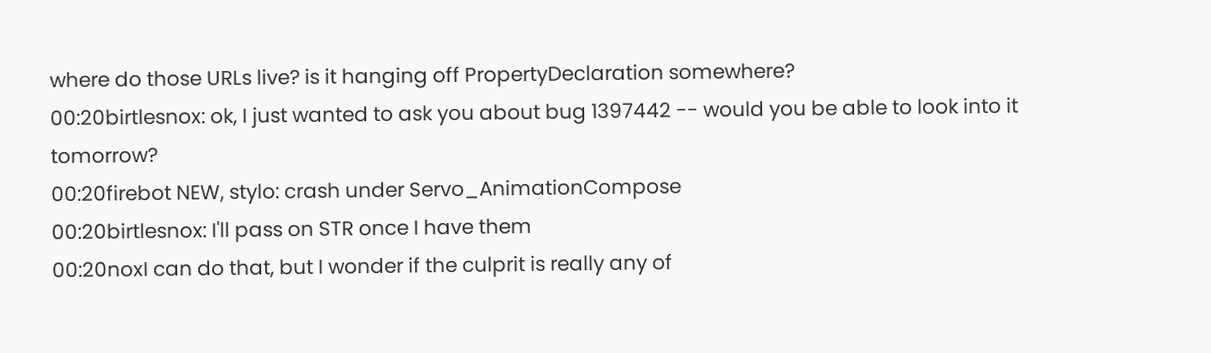where do those URLs live? is it hanging off PropertyDeclaration somewhere?
00:20birtlesnox: ok, I just wanted to ask you about bug 1397442 -- would you be able to look into it tomorrow?
00:20firebot NEW, stylo: crash under Servo_AnimationCompose
00:20birtlesnox: I'll pass on STR once I have them
00:20noxI can do that, but I wonder if the culprit is really any of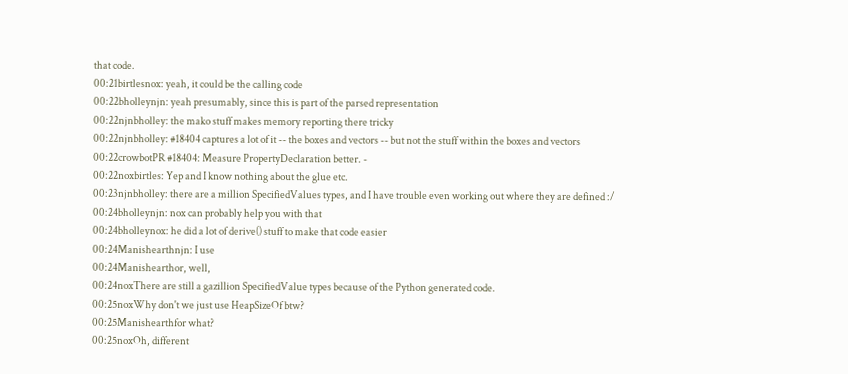that code.
00:21birtlesnox: yeah, it could be the calling code
00:22bholleynjn: yeah presumably, since this is part of the parsed representation
00:22njnbholley: the mako stuff makes memory reporting there tricky
00:22njnbholley: #18404 captures a lot of it -- the boxes and vectors -- but not the stuff within the boxes and vectors
00:22crowbotPR #18404: Measure PropertyDeclaration better. -
00:22noxbirtles: Yep and I know nothing about the glue etc.
00:23njnbholley: there are a million SpecifiedValues types, and I have trouble even working out where they are defined :/
00:24bholleynjn: nox can probably help you with that
00:24bholleynox: he did a lot of derive() stuff to make that code easier
00:24Manishearthnjn: I use
00:24Manishearthor, well,
00:24noxThere are still a gazillion SpecifiedValue types because of the Python generated code.
00:25noxWhy don't we just use HeapSizeOf btw?
00:25Manishearthfor what?
00:25noxOh, different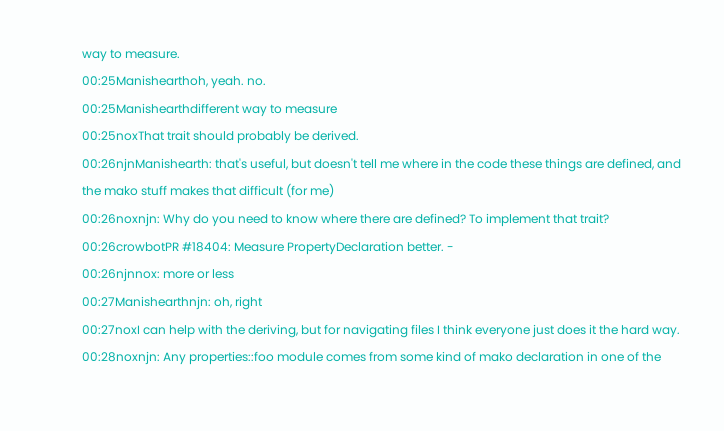way to measure.
00:25Manishearthoh, yeah. no.
00:25Manishearthdifferent way to measure
00:25noxThat trait should probably be derived.
00:26njnManishearth: that's useful, but doesn't tell me where in the code these things are defined, and the mako stuff makes that difficult (for me)
00:26noxnjn: Why do you need to know where there are defined? To implement that trait?
00:26crowbotPR #18404: Measure PropertyDeclaration better. -
00:26njnnox: more or less
00:27Manishearthnjn: oh, right
00:27noxI can help with the deriving, but for navigating files I think everyone just does it the hard way.
00:28noxnjn: Any properties::foo module comes from some kind of mako declaration in one of the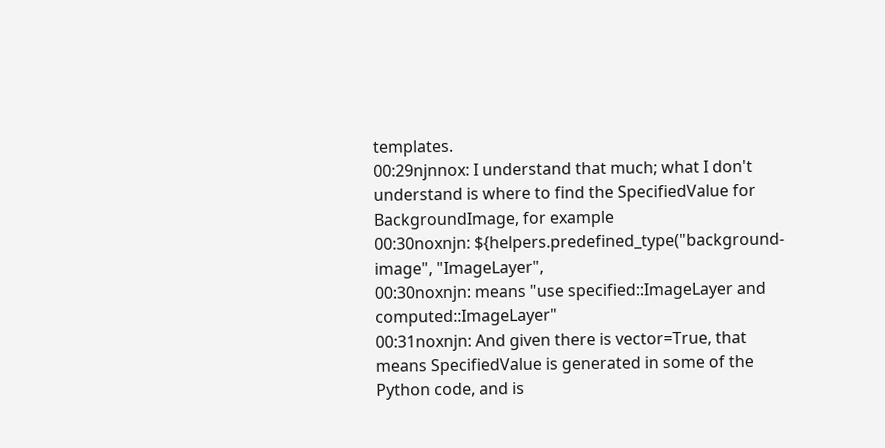templates.
00:29njnnox: I understand that much; what I don't understand is where to find the SpecifiedValue for BackgroundImage, for example
00:30noxnjn: ${helpers.predefined_type("background-image", "ImageLayer",
00:30noxnjn: means "use specified::ImageLayer and computed::ImageLayer"
00:31noxnjn: And given there is vector=True, that means SpecifiedValue is generated in some of the Python code, and is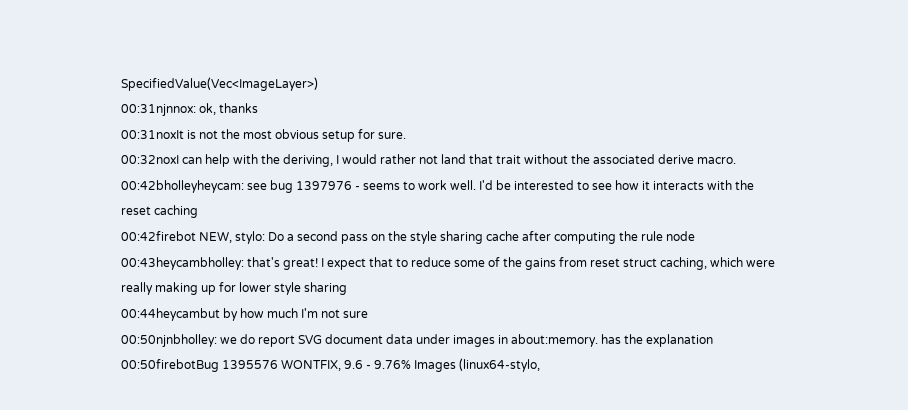SpecifiedValue(Vec<ImageLayer>)
00:31njnnox: ok, thanks
00:31noxIt is not the most obvious setup for sure.
00:32noxI can help with the deriving, I would rather not land that trait without the associated derive macro.
00:42bholleyheycam: see bug 1397976 - seems to work well. I'd be interested to see how it interacts with the reset caching
00:42firebot NEW, stylo: Do a second pass on the style sharing cache after computing the rule node
00:43heycambholley: that's great! I expect that to reduce some of the gains from reset struct caching, which were really making up for lower style sharing
00:44heycambut by how much I'm not sure
00:50njnbholley: we do report SVG document data under images in about:memory. has the explanation
00:50firebotBug 1395576 WONTFIX, 9.6 - 9.76% Images (linux64-stylo,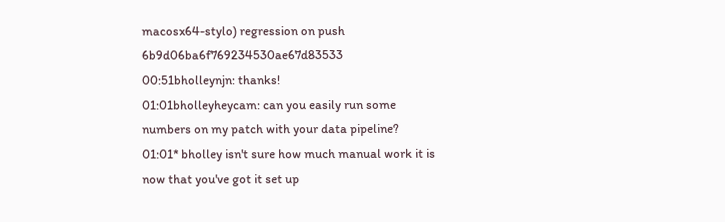macosx64-stylo) regression on push 6b9d06ba6f769234530ae67d83533
00:51bholleynjn: thanks!
01:01bholleyheycam: can you easily run some numbers on my patch with your data pipeline?
01:01* bholley isn't sure how much manual work it is now that you've got it set up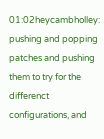01:02heycambholley: pushing and popping patches and pushing them to try for the differenct configurations, and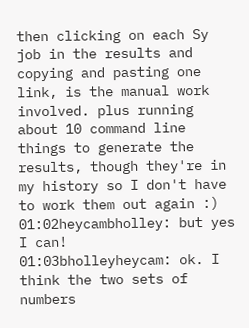then clicking on each Sy job in the results and copying and pasting one link, is the manual work involved. plus running about 10 command line things to generate the results, though they're in my history so I don't have to work them out again :)
01:02heycambholley: but yes I can!
01:03bholleyheycam: ok. I think the two sets of numbers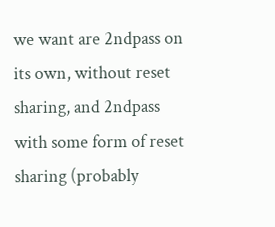we want are 2ndpass on its own, without reset sharing, and 2ndpass with some form of reset sharing (probably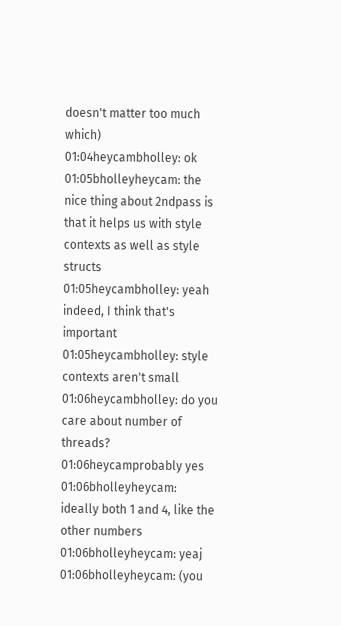doesn't matter too much which)
01:04heycambholley: ok
01:05bholleyheycam: the nice thing about 2ndpass is that it helps us with style contexts as well as style structs
01:05heycambholley: yeah indeed, I think that's important
01:05heycambholley: style contexts aren't small
01:06heycambholley: do you care about number of threads?
01:06heycamprobably yes
01:06bholleyheycam: ideally both 1 and 4, like the other numbers
01:06bholleyheycam: yeaj
01:06bholleyheycam: (you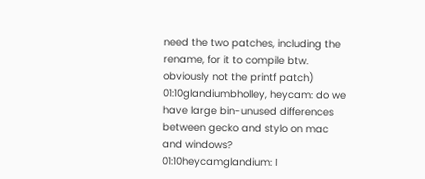need the two patches, including the rename, for it to compile btw. obviously not the printf patch)
01:10glandiumbholley, heycam: do we have large bin-unused differences between gecko and stylo on mac and windows?
01:10heycamglandium: I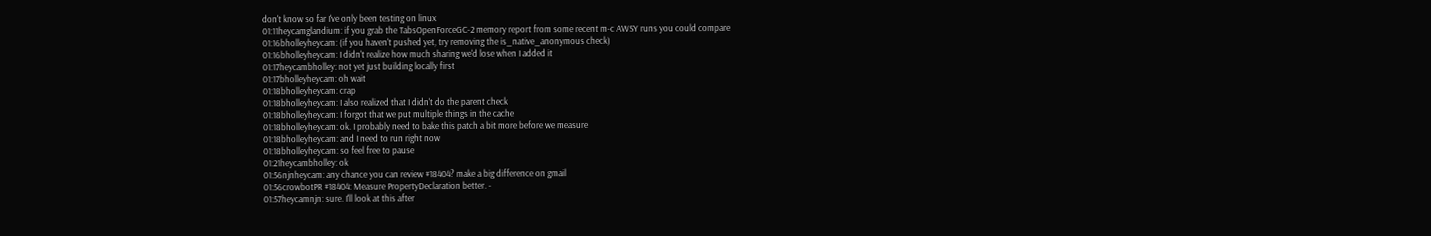don't know so far I've only been testing on linux
01:11heycamglandium: if you grab the TabsOpenForceGC-2 memory report from some recent m-c AWSY runs you could compare
01:16bholleyheycam: (if you haven't pushed yet, try removing the is_native_anonymous check)
01:16bholleyheycam: I didn't realize how much sharing we'd lose when I added it
01:17heycambholley: not yet just building locally first
01:17bholleyheycam: oh wait
01:18bholleyheycam: crap
01:18bholleyheycam: I also realized that I didn't do the parent check
01:18bholleyheycam: I forgot that we put multiple things in the cache
01:18bholleyheycam: ok. I probably need to bake this patch a bit more before we measure
01:18bholleyheycam: and I need to run right now
01:18bholleyheycam: so feel free to pause
01:21heycambholley: ok
01:56njnheycam: any chance you can review #18404? make a big difference on gmail
01:56crowbotPR #18404: Measure PropertyDeclaration better. -
01:57heycamnjn: sure. I'll look at this after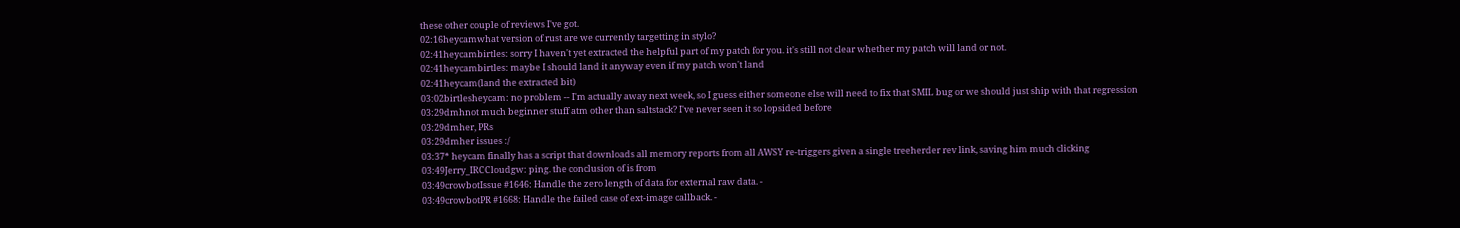these other couple of reviews I've got.
02:16heycamwhat version of rust are we currently targetting in stylo?
02:41heycambirtles: sorry I haven't yet extracted the helpful part of my patch for you. it's still not clear whether my patch will land or not.
02:41heycambirtles: maybe I should land it anyway even if my patch won't land
02:41heycam(land the extracted bit)
03:02birtlesheycam: no problem -- I'm actually away next week, so I guess either someone else will need to fix that SMIL bug or we should just ship with that regression
03:29dmhnot much beginner stuff atm other than saltstack? I've never seen it so lopsided before
03:29dmher, PRs
03:29dmher issues :/
03:37* heycam finally has a script that downloads all memory reports from all AWSY re-triggers given a single treeherder rev link, saving him much clicking
03:49Jerry_IRCCloudgw: ping. the conclusion of is from
03:49crowbotIssue #1646: Handle the zero length of data for external raw data. -
03:49crowbotPR #1668: Handle the failed case of ext-image callback. -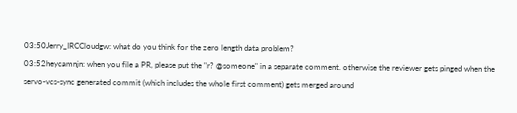03:50Jerry_IRCCloudgw: what do you think for the zero length data problem?
03:52heycamnjn: when you file a PR, please put the "r? @someone" in a separate comment. otherwise the reviewer gets pinged when the servo-vcs-sync generated commit (which includes the whole first comment) gets merged around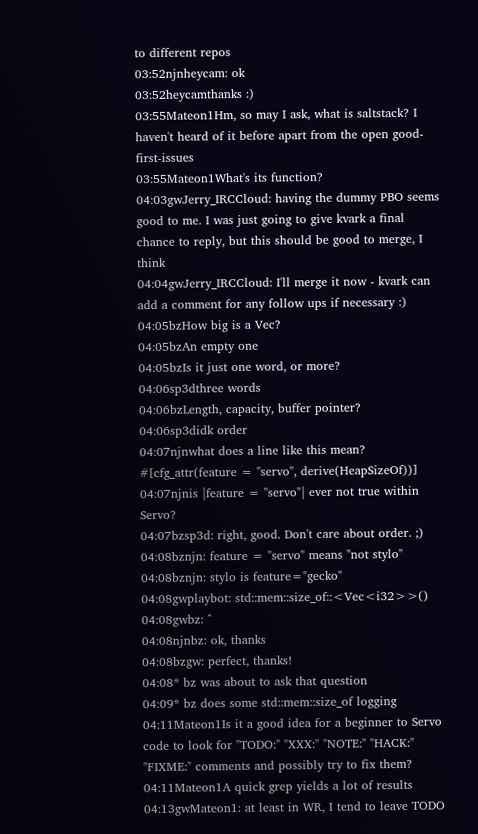to different repos
03:52njnheycam: ok
03:52heycamthanks :)
03:55Mateon1Hm, so may I ask, what is saltstack? I haven't heard of it before apart from the open good-first-issues
03:55Mateon1What's its function?
04:03gwJerry_IRCCloud: having the dummy PBO seems good to me. I was just going to give kvark a final chance to reply, but this should be good to merge, I think
04:04gwJerry_IRCCloud: I'll merge it now - kvark can add a comment for any follow ups if necessary :)
04:05bzHow big is a Vec?
04:05bzAn empty one
04:05bzIs it just one word, or more?
04:06sp3dthree words
04:06bzLength, capacity, buffer pointer?
04:06sp3didk order
04:07njnwhat does a line like this mean? #[cfg_attr(feature = "servo", derive(HeapSizeOf))]
04:07njnis |feature = "servo"| ever not true within Servo?
04:07bzsp3d: right, good. Don't care about order. ;)
04:08bznjn: feature = "servo" means "not stylo"
04:08bznjn: stylo is feature="gecko"
04:08gwplaybot: std::mem::size_of::<Vec<i32>>()
04:08gwbz: ^
04:08njnbz: ok, thanks
04:08bzgw: perfect, thanks!
04:08* bz was about to ask that question
04:09* bz does some std::mem::size_of logging
04:11Mateon1Is it a good idea for a beginner to Servo code to look for "TODO:" "XXX:" "NOTE:" "HACK:" "FIXME:" comments and possibly try to fix them?
04:11Mateon1A quick grep yields a lot of results
04:13gwMateon1: at least in WR, I tend to leave TODO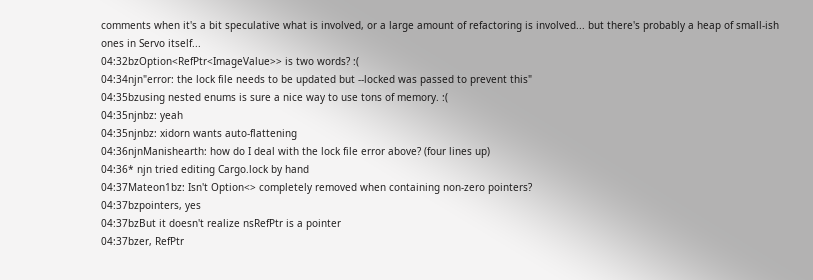comments when it's a bit speculative what is involved, or a large amount of refactoring is involved... but there's probably a heap of small-ish ones in Servo itself...
04:32bzOption<RefPtr<ImageValue>> is two words? :(
04:34njn"error: the lock file needs to be updated but --locked was passed to prevent this"
04:35bzusing nested enums is sure a nice way to use tons of memory. :(
04:35njnbz: yeah
04:35njnbz: xidorn wants auto-flattening
04:36njnManishearth: how do I deal with the lock file error above? (four lines up)
04:36* njn tried editing Cargo.lock by hand
04:37Mateon1bz: Isn't Option<> completely removed when containing non-zero pointers?
04:37bzpointers, yes
04:37bzBut it doesn't realize nsRefPtr is a pointer
04:37bzer, RefPtr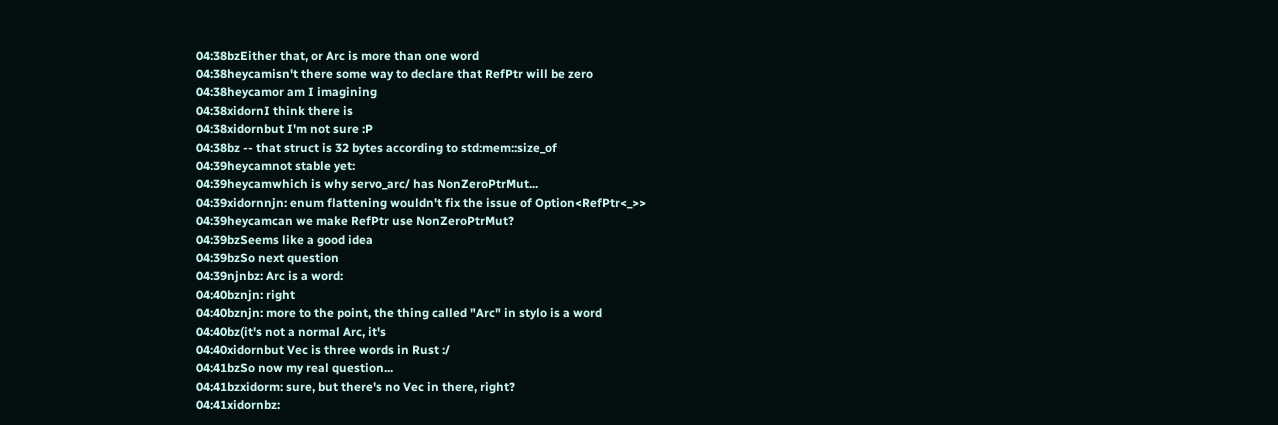04:38bzEither that, or Arc is more than one word
04:38heycamisn't there some way to declare that RefPtr will be zero
04:38heycamor am I imagining
04:38xidornI think there is
04:38xidornbut I'm not sure :P
04:38bz -- that struct is 32 bytes according to std:mem::size_of
04:39heycamnot stable yet:
04:39heycamwhich is why servo_arc/ has NonZeroPtrMut...
04:39xidornnjn: enum flattening wouldn't fix the issue of Option<RefPtr<_>>
04:39heycamcan we make RefPtr use NonZeroPtrMut?
04:39bzSeems like a good idea
04:39bzSo next question
04:39njnbz: Arc is a word:
04:40bznjn: right
04:40bznjn: more to the point, the thing called "Arc" in stylo is a word
04:40bz(it's not a normal Arc, it's
04:40xidornbut Vec is three words in Rust :/
04:41bzSo now my real question...
04:41bzxidorm: sure, but there's no Vec in there, right?
04:41xidornbz: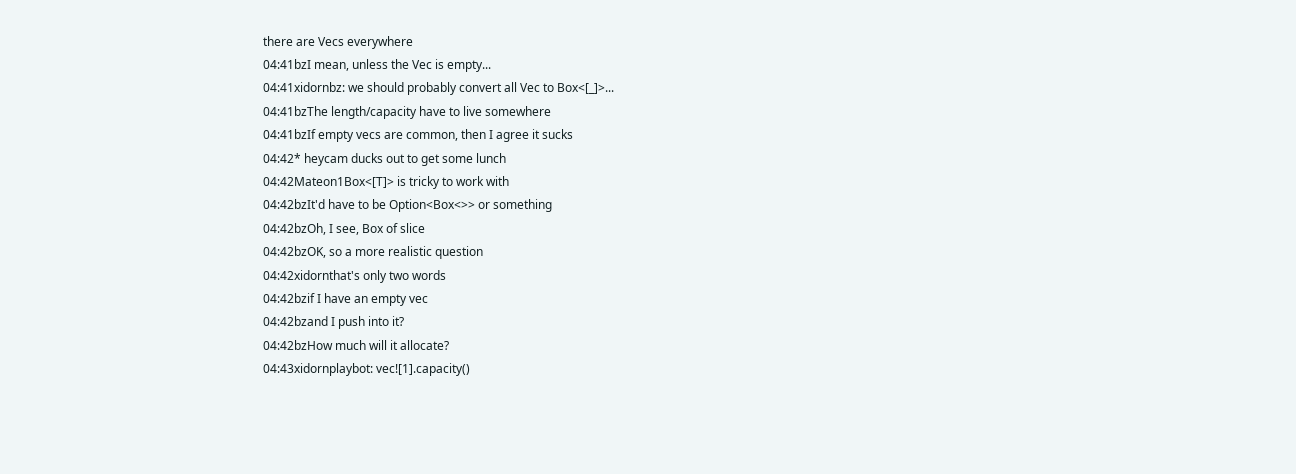there are Vecs everywhere
04:41bzI mean, unless the Vec is empty...
04:41xidornbz: we should probably convert all Vec to Box<[_]>...
04:41bzThe length/capacity have to live somewhere
04:41bzIf empty vecs are common, then I agree it sucks
04:42* heycam ducks out to get some lunch
04:42Mateon1Box<[T]> is tricky to work with
04:42bzIt'd have to be Option<Box<>> or something
04:42bzOh, I see, Box of slice
04:42bzOK, so a more realistic question
04:42xidornthat's only two words
04:42bzif I have an empty vec
04:42bzand I push into it?
04:42bzHow much will it allocate?
04:43xidornplaybot: vec![1].capacity()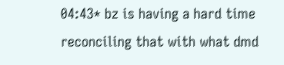04:43* bz is having a hard time reconciling that with what dmd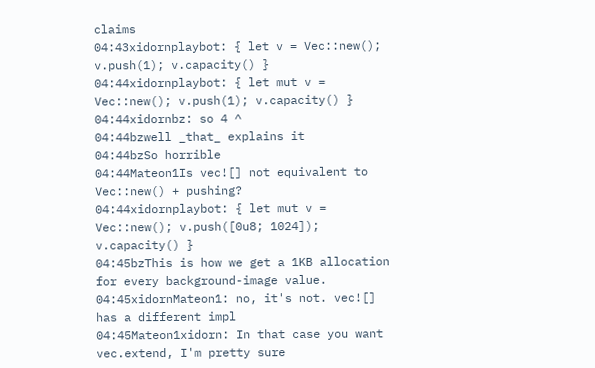claims
04:43xidornplaybot: { let v = Vec::new(); v.push(1); v.capacity() }
04:44xidornplaybot: { let mut v = Vec::new(); v.push(1); v.capacity() }
04:44xidornbz: so 4 ^
04:44bzwell _that_ explains it
04:44bzSo horrible
04:44Mateon1Is vec![] not equivalent to Vec::new() + pushing?
04:44xidornplaybot: { let mut v = Vec::new(); v.push([0u8; 1024]); v.capacity() }
04:45bzThis is how we get a 1KB allocation for every background-image value.
04:45xidornMateon1: no, it's not. vec![] has a different impl
04:45Mateon1xidorn: In that case you want vec.extend, I'm pretty sure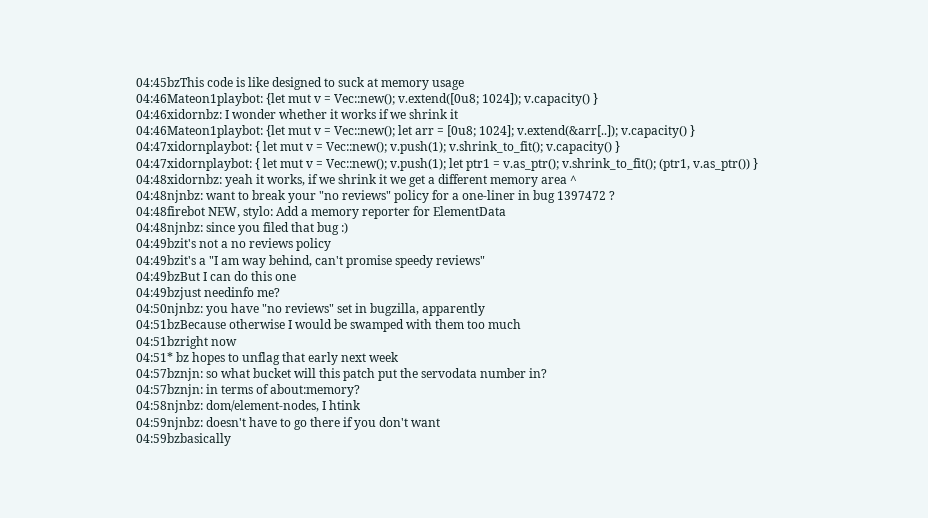04:45bzThis code is like designed to suck at memory usage
04:46Mateon1playbot: {let mut v = Vec::new(); v.extend([0u8; 1024]); v.capacity() }
04:46xidornbz: I wonder whether it works if we shrink it
04:46Mateon1playbot: {let mut v = Vec::new(); let arr = [0u8; 1024]; v.extend(&arr[..]); v.capacity() }
04:47xidornplaybot: { let mut v = Vec::new(); v.push(1); v.shrink_to_fit(); v.capacity() }
04:47xidornplaybot: { let mut v = Vec::new(); v.push(1); let ptr1 = v.as_ptr(); v.shrink_to_fit(); (ptr1, v.as_ptr()) }
04:48xidornbz: yeah it works, if we shrink it we get a different memory area ^
04:48njnbz: want to break your "no reviews" policy for a one-liner in bug 1397472 ?
04:48firebot NEW, stylo: Add a memory reporter for ElementData
04:48njnbz: since you filed that bug :)
04:49bzit's not a no reviews policy
04:49bzit's a "I am way behind, can't promise speedy reviews"
04:49bzBut I can do this one
04:49bzjust needinfo me?
04:50njnbz: you have "no reviews" set in bugzilla, apparently
04:51bzBecause otherwise I would be swamped with them too much
04:51bzright now
04:51* bz hopes to unflag that early next week
04:57bznjn: so what bucket will this patch put the servodata number in?
04:57bznjn: in terms of about:memory?
04:58njnbz: dom/element-nodes, I htink
04:59njnbz: doesn't have to go there if you don't want
04:59bzbasically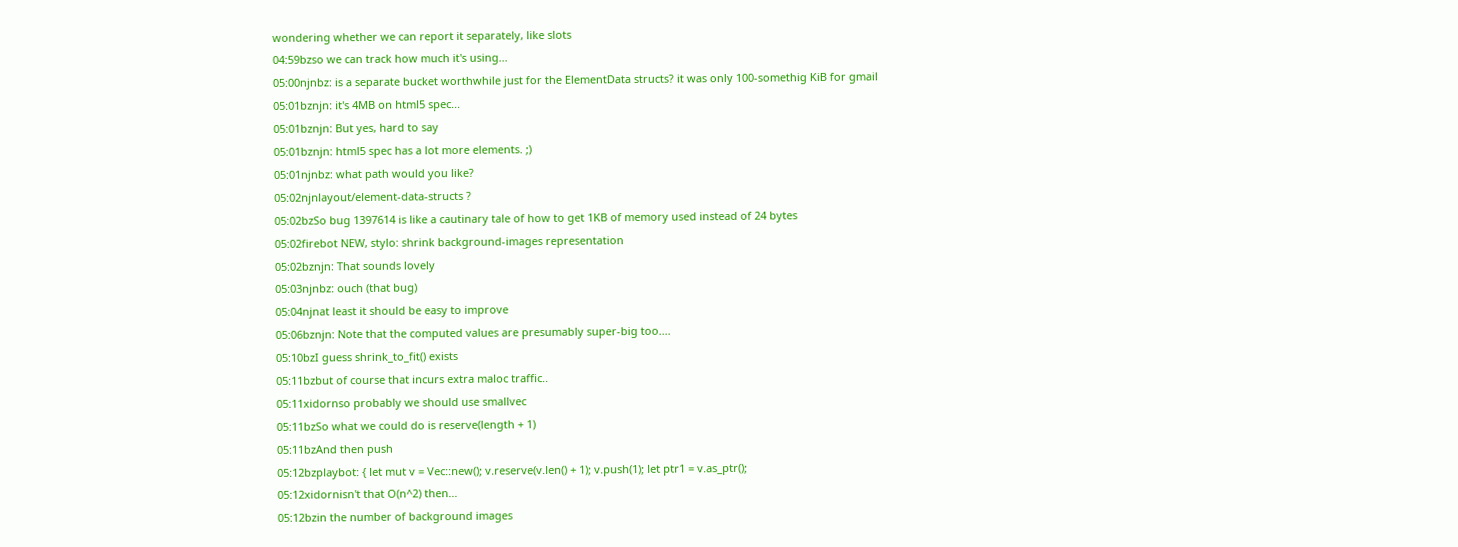wondering whether we can report it separately, like slots
04:59bzso we can track how much it's using...
05:00njnbz: is a separate bucket worthwhile just for the ElementData structs? it was only 100-somethig KiB for gmail
05:01bznjn: it's 4MB on html5 spec...
05:01bznjn: But yes, hard to say
05:01bznjn: html5 spec has a lot more elements. ;)
05:01njnbz: what path would you like?
05:02njnlayout/element-data-structs ?
05:02bzSo bug 1397614 is like a cautinary tale of how to get 1KB of memory used instead of 24 bytes
05:02firebot NEW, stylo: shrink background-images representation
05:02bznjn: That sounds lovely
05:03njnbz: ouch (that bug)
05:04njnat least it should be easy to improve
05:06bznjn: Note that the computed values are presumably super-big too....
05:10bzI guess shrink_to_fit() exists
05:11bzbut of course that incurs extra maloc traffic..
05:11xidornso probably we should use smallvec
05:11bzSo what we could do is reserve(length + 1)
05:11bzAnd then push
05:12bzplaybot: { let mut v = Vec::new(); v.reserve(v.len() + 1); v.push(1); let ptr1 = v.as_ptr();
05:12xidornisn't that O(n^2) then...
05:12bzin the number of background images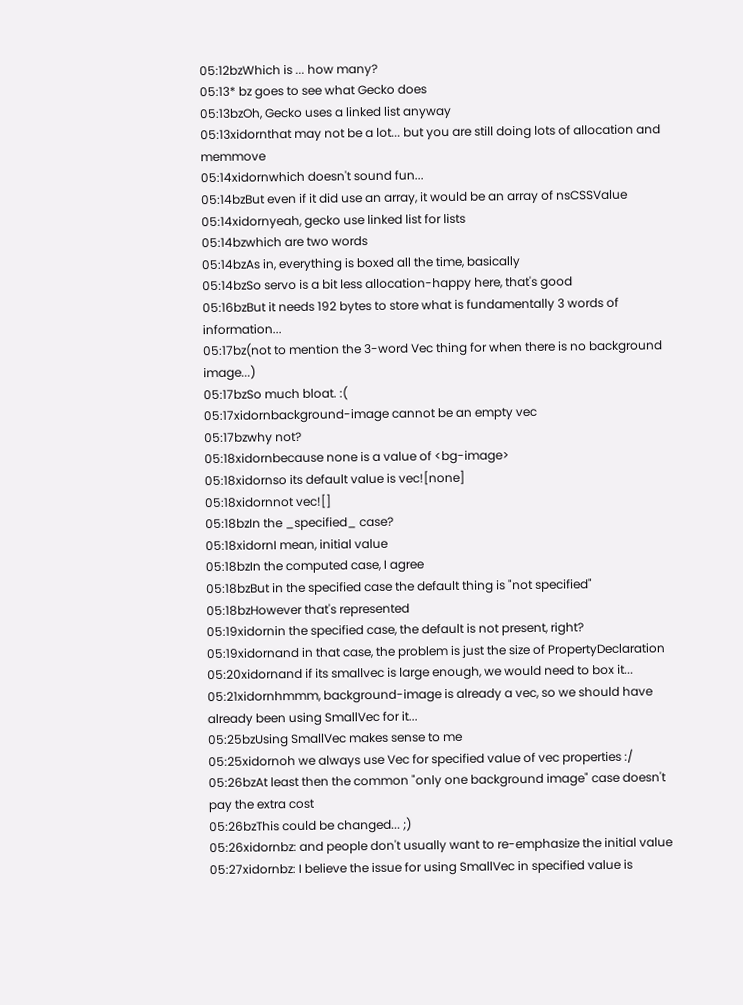05:12bzWhich is ... how many?
05:13* bz goes to see what Gecko does
05:13bzOh, Gecko uses a linked list anyway
05:13xidornthat may not be a lot... but you are still doing lots of allocation and memmove
05:14xidornwhich doesn't sound fun...
05:14bzBut even if it did use an array, it would be an array of nsCSSValue
05:14xidornyeah, gecko use linked list for lists
05:14bzwhich are two words
05:14bzAs in, everything is boxed all the time, basically
05:14bzSo servo is a bit less allocation-happy here, that's good
05:16bzBut it needs 192 bytes to store what is fundamentally 3 words of information...
05:17bz(not to mention the 3-word Vec thing for when there is no background image...)
05:17bzSo much bloat. :(
05:17xidornbackground-image cannot be an empty vec
05:17bzwhy not?
05:18xidornbecause none is a value of <bg-image>
05:18xidornso its default value is vec![none]
05:18xidornnot vec![]
05:18bzIn the _specified_ case?
05:18xidornI mean, initial value
05:18bzIn the computed case, I agree
05:18bzBut in the specified case the default thing is "not specified"
05:18bzHowever that's represented
05:19xidornin the specified case, the default is not present, right?
05:19xidornand in that case, the problem is just the size of PropertyDeclaration
05:20xidornand if its smallvec is large enough, we would need to box it...
05:21xidornhmmm, background-image is already a vec, so we should have already been using SmallVec for it...
05:25bzUsing SmallVec makes sense to me
05:25xidornoh we always use Vec for specified value of vec properties :/
05:26bzAt least then the common "only one background image" case doesn't pay the extra cost
05:26bzThis could be changed... ;)
05:26xidornbz: and people don't usually want to re-emphasize the initial value
05:27xidornbz: I believe the issue for using SmallVec in specified value is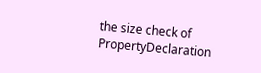the size check of PropertyDeclaration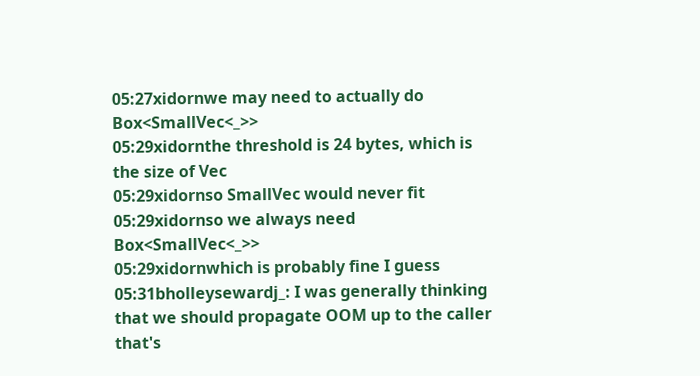05:27xidornwe may need to actually do Box<SmallVec<_>>
05:29xidornthe threshold is 24 bytes, which is the size of Vec
05:29xidornso SmallVec would never fit
05:29xidornso we always need Box<SmallVec<_>>
05:29xidornwhich is probably fine I guess
05:31bholleysewardj_: I was generally thinking that we should propagate OOM up to the caller that's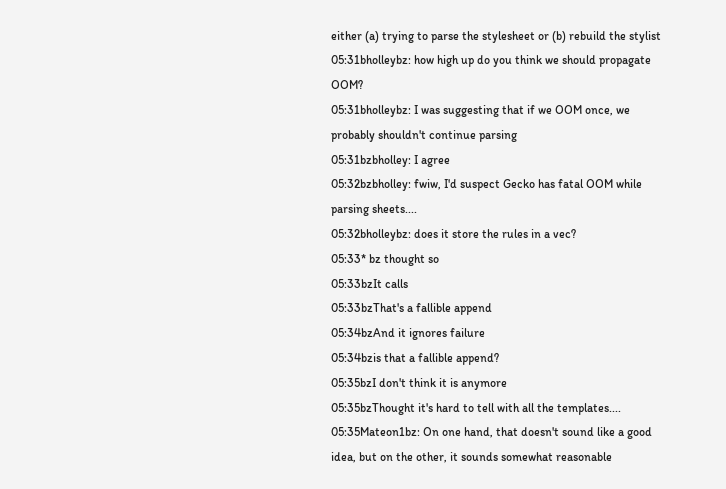either (a) trying to parse the stylesheet or (b) rebuild the stylist
05:31bholleybz: how high up do you think we should propagate OOM?
05:31bholleybz: I was suggesting that if we OOM once, we probably shouldn't continue parsing
05:31bzbholley: I agree
05:32bzbholley: fwiw, I'd suspect Gecko has fatal OOM while parsing sheets....
05:32bholleybz: does it store the rules in a vec?
05:33* bz thought so
05:33bzIt calls
05:33bzThat's a fallible append
05:34bzAnd it ignores failure
05:34bzis that a fallible append?
05:35bzI don't think it is anymore
05:35bzThought it's hard to tell with all the templates....
05:35Mateon1bz: On one hand, that doesn't sound like a good idea, but on the other, it sounds somewhat reasonable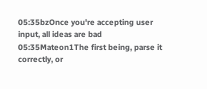05:35bzOnce you're accepting user input, all ideas are bad
05:35Mateon1The first being, parse it correctly, or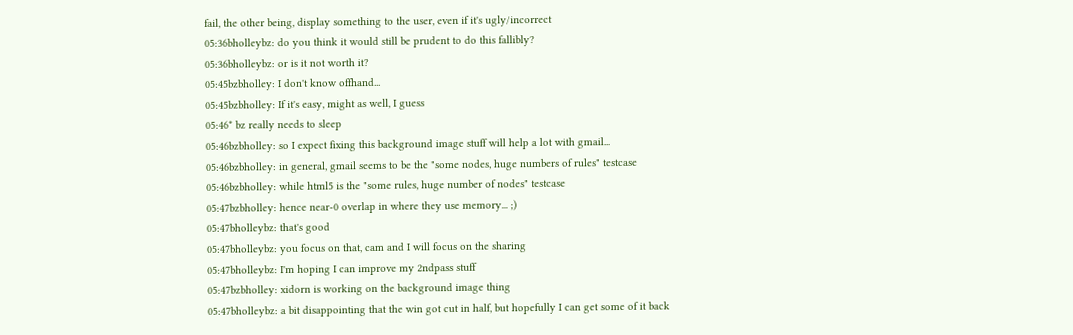fail, the other being, display something to the user, even if it's ugly/incorrect
05:36bholleybz: do you think it would still be prudent to do this fallibly?
05:36bholleybz: or is it not worth it?
05:45bzbholley: I don't know offhand...
05:45bzbholley: If it's easy, might as well, I guess
05:46* bz really needs to sleep
05:46bzbholley: so I expect fixing this background image stuff will help a lot with gmail...
05:46bzbholley: in general, gmail seems to be the "some nodes, huge numbers of rules" testcase
05:46bzbholley: while html5 is the "some rules, huge number of nodes" testcase
05:47bzbholley: hence near-0 overlap in where they use memory... ;)
05:47bholleybz: that's good
05:47bholleybz: you focus on that, cam and I will focus on the sharing
05:47bholleybz: I'm hoping I can improve my 2ndpass stuff
05:47bzbholley: xidorn is working on the background image thing
05:47bholleybz: a bit disappointing that the win got cut in half, but hopefully I can get some of it back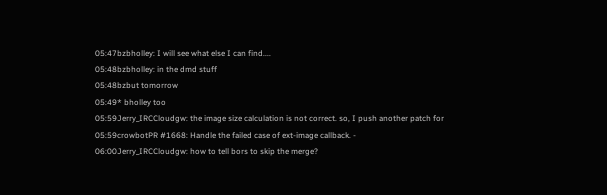05:47bzbholley: I will see what else I can find....
05:48bzbholley: in the dmd stuff
05:48bzbut tomorrow
05:49* bholley too
05:59Jerry_IRCCloudgw: the image size calculation is not correct. so, I push another patch for
05:59crowbotPR #1668: Handle the failed case of ext-image callback. -
06:00Jerry_IRCCloudgw: how to tell bors to skip the merge?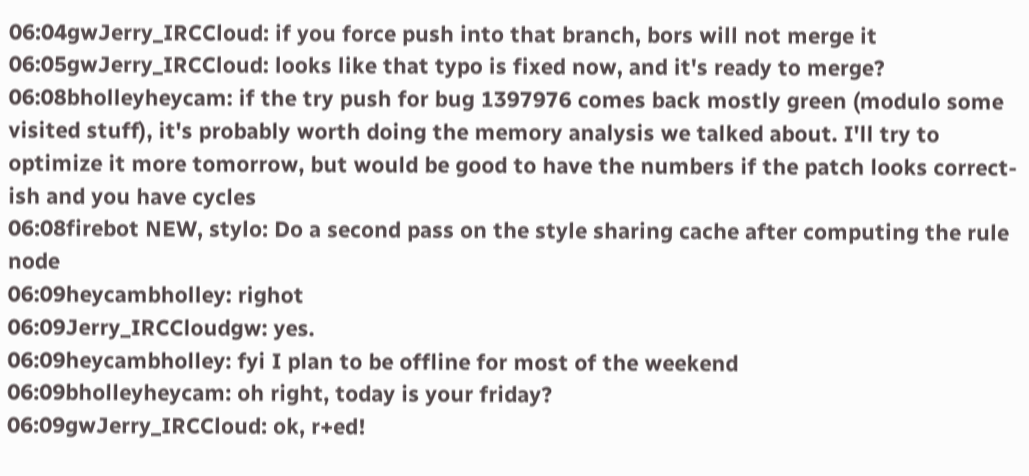06:04gwJerry_IRCCloud: if you force push into that branch, bors will not merge it
06:05gwJerry_IRCCloud: looks like that typo is fixed now, and it's ready to merge?
06:08bholleyheycam: if the try push for bug 1397976 comes back mostly green (modulo some visited stuff), it's probably worth doing the memory analysis we talked about. I'll try to optimize it more tomorrow, but would be good to have the numbers if the patch looks correct-ish and you have cycles
06:08firebot NEW, stylo: Do a second pass on the style sharing cache after computing the rule node
06:09heycambholley: righot
06:09Jerry_IRCCloudgw: yes.
06:09heycambholley: fyi I plan to be offline for most of the weekend
06:09bholleyheycam: oh right, today is your friday?
06:09gwJerry_IRCCloud: ok, r+ed!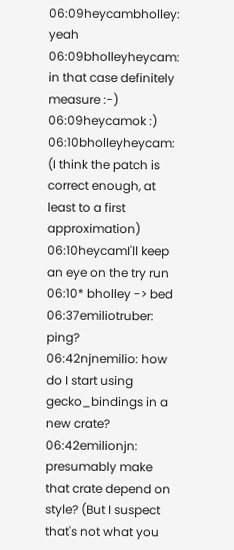06:09heycambholley: yeah
06:09bholleyheycam: in that case definitely measure :-)
06:09heycamok :)
06:10bholleyheycam: (I think the patch is correct enough, at least to a first approximation)
06:10heycamI'll keep an eye on the try run
06:10* bholley -> bed
06:37emiliotruber: ping?
06:42njnemilio: how do I start using gecko_bindings in a new crate?
06:42emilionjn: presumably make that crate depend on style? (But I suspect that's not what you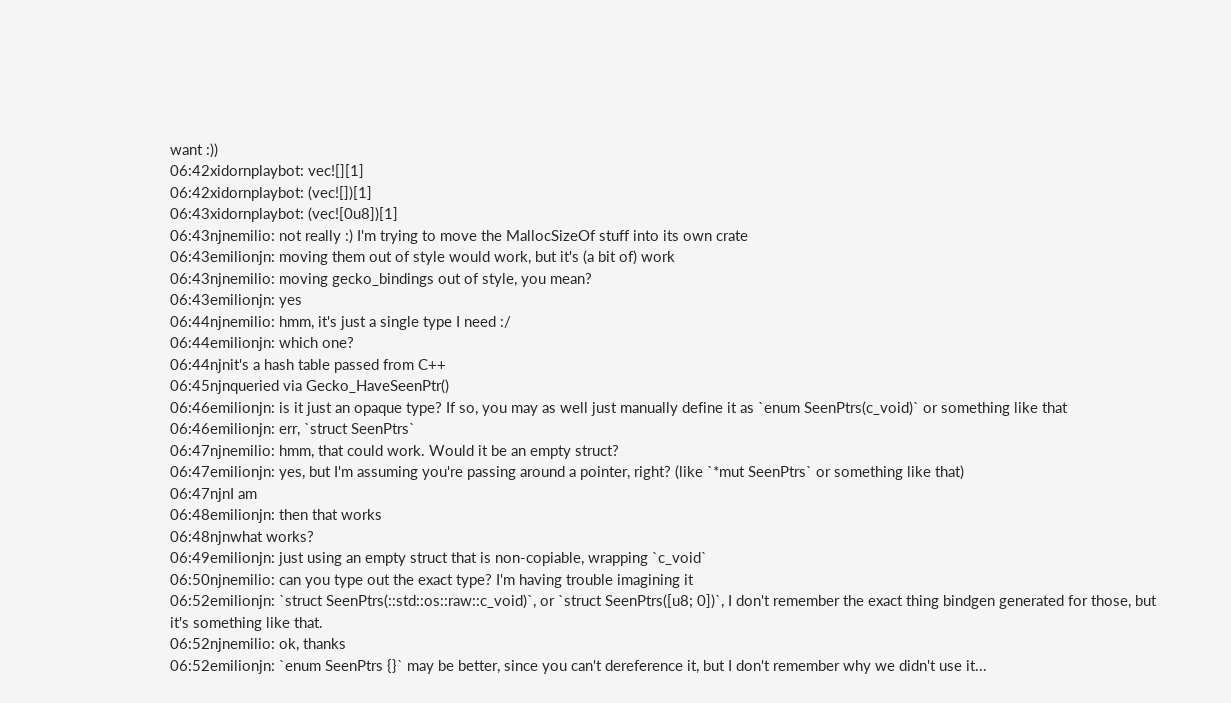want :))
06:42xidornplaybot: vec![][1]
06:42xidornplaybot: (vec![])[1]
06:43xidornplaybot: (vec![0u8])[1]
06:43njnemilio: not really :) I'm trying to move the MallocSizeOf stuff into its own crate
06:43emilionjn: moving them out of style would work, but it's (a bit of) work
06:43njnemilio: moving gecko_bindings out of style, you mean?
06:43emilionjn: yes
06:44njnemilio: hmm, it's just a single type I need :/
06:44emilionjn: which one?
06:44njnit's a hash table passed from C++
06:45njnqueried via Gecko_HaveSeenPtr()
06:46emilionjn: is it just an opaque type? If so, you may as well just manually define it as `enum SeenPtrs(c_void)` or something like that
06:46emilionjn: err, `struct SeenPtrs`
06:47njnemilio: hmm, that could work. Would it be an empty struct?
06:47emilionjn: yes, but I'm assuming you're passing around a pointer, right? (like `*mut SeenPtrs` or something like that)
06:47njnI am
06:48emilionjn: then that works
06:48njnwhat works?
06:49emilionjn: just using an empty struct that is non-copiable, wrapping `c_void`
06:50njnemilio: can you type out the exact type? I'm having trouble imagining it
06:52emilionjn: `struct SeenPtrs(::std::os::raw::c_void)`, or `struct SeenPtrs([u8; 0])`, I don't remember the exact thing bindgen generated for those, but it's something like that.
06:52njnemilio: ok, thanks
06:52emilionjn: `enum SeenPtrs {}` may be better, since you can't dereference it, but I don't remember why we didn't use it...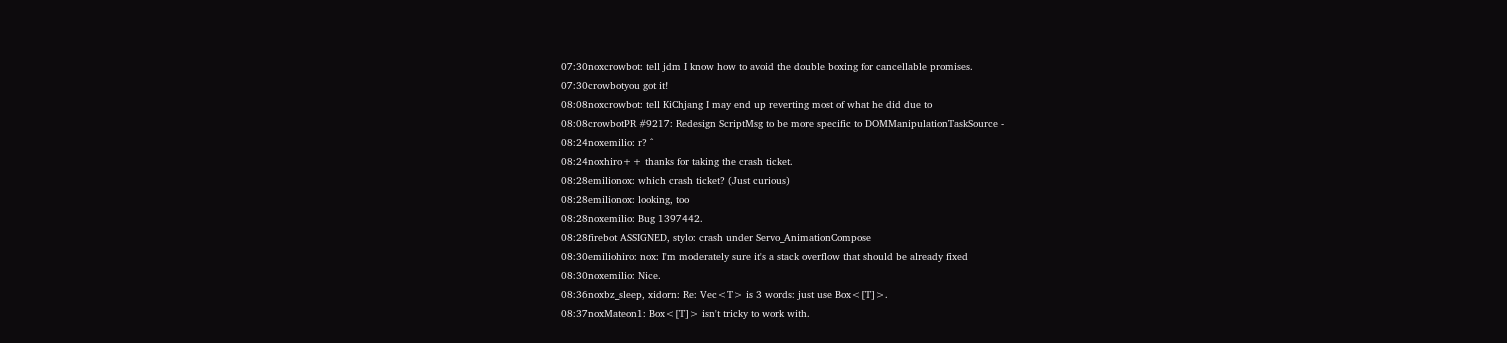07:30noxcrowbot: tell jdm I know how to avoid the double boxing for cancellable promises.
07:30crowbotyou got it!
08:08noxcrowbot: tell KiChjang I may end up reverting most of what he did due to
08:08crowbotPR #9217: Redesign ScriptMsg to be more specific to DOMManipulationTaskSource -
08:24noxemilio: r? ^
08:24noxhiro++ thanks for taking the crash ticket.
08:28emilionox: which crash ticket? (Just curious)
08:28emilionox: looking, too
08:28noxemilio: Bug 1397442.
08:28firebot ASSIGNED, stylo: crash under Servo_AnimationCompose
08:30emiliohiro: nox: I'm moderately sure it's a stack overflow that should be already fixed
08:30noxemilio: Nice.
08:36noxbz_sleep, xidorn: Re: Vec<T> is 3 words: just use Box<[T]>.
08:37noxMateon1: Box<[T]> isn't tricky to work with.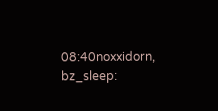08:40noxxidorn, bz_sleep: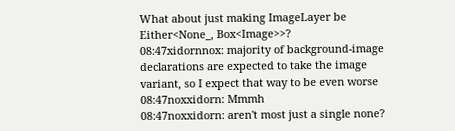What about just making ImageLayer be Either<None_, Box<Image>>?
08:47xidornnox: majority of background-image declarations are expected to take the image variant, so I expect that way to be even worse
08:47noxxidorn: Mmmh
08:47noxxidorn: aren't most just a single none?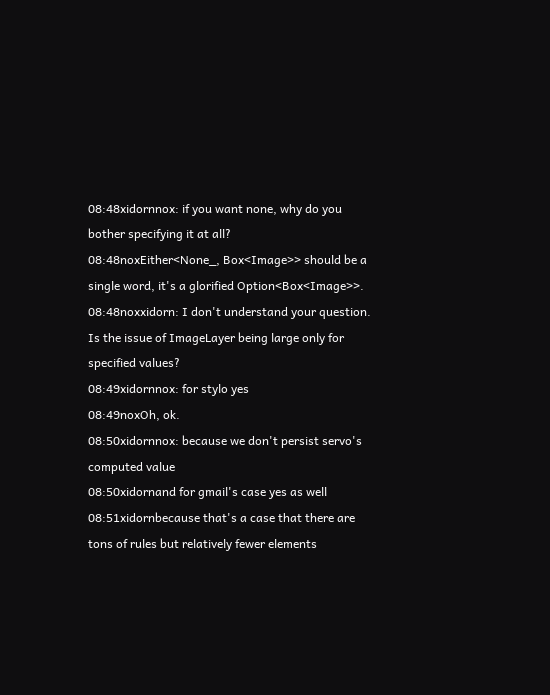08:48xidornnox: if you want none, why do you bother specifying it at all?
08:48noxEither<None_, Box<Image>> should be a single word, it's a glorified Option<Box<Image>>.
08:48noxxidorn: I don't understand your question. Is the issue of ImageLayer being large only for specified values?
08:49xidornnox: for stylo yes
08:49noxOh, ok.
08:50xidornnox: because we don't persist servo's computed value
08:50xidornand for gmail's case yes as well
08:51xidornbecause that's a case that there are tons of rules but relatively fewer elements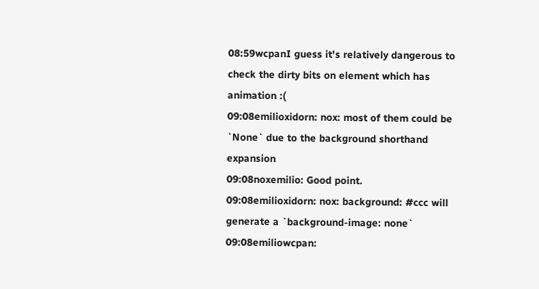08:59wcpanI guess it's relatively dangerous to check the dirty bits on element which has animation :(
09:08emilioxidorn: nox: most of them could be `None` due to the background shorthand expansion
09:08noxemilio: Good point.
09:08emilioxidorn: nox: background: #ccc will generate a `background-image: none`
09:08emiliowcpan: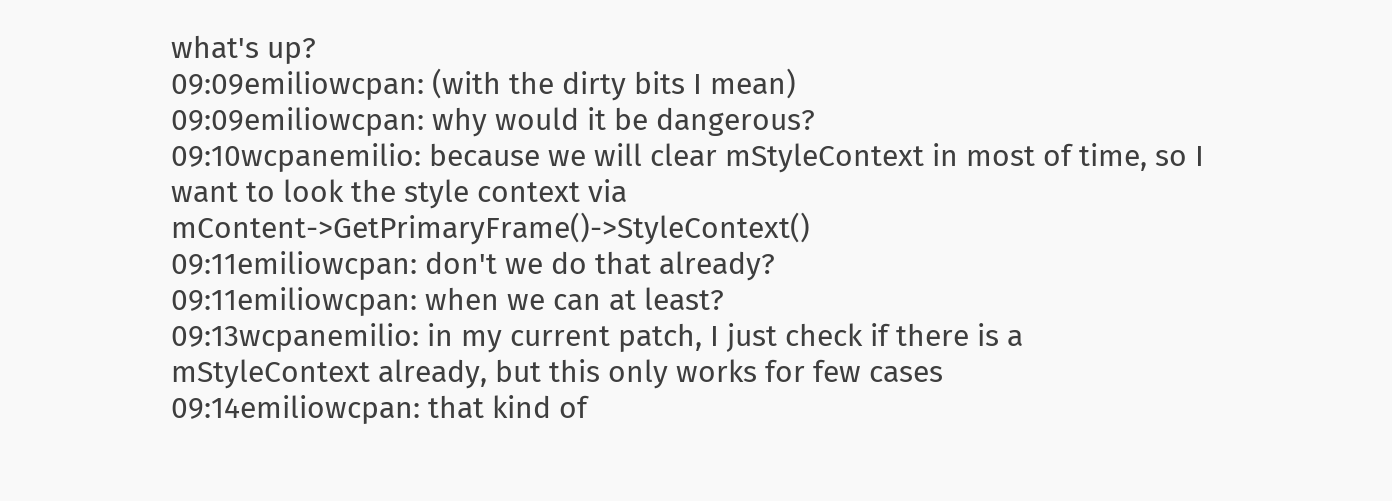what's up?
09:09emiliowcpan: (with the dirty bits I mean)
09:09emiliowcpan: why would it be dangerous?
09:10wcpanemilio: because we will clear mStyleContext in most of time, so I want to look the style context via mContent->GetPrimaryFrame()->StyleContext()
09:11emiliowcpan: don't we do that already?
09:11emiliowcpan: when we can at least?
09:13wcpanemilio: in my current patch, I just check if there is a mStyleContext already, but this only works for few cases
09:14emiliowcpan: that kind of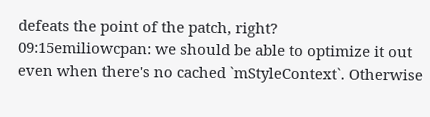defeats the point of the patch, right?
09:15emiliowcpan: we should be able to optimize it out even when there's no cached `mStyleContext`. Otherwise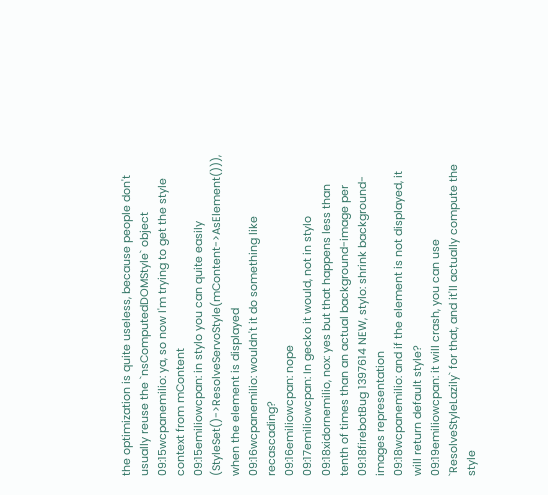the optimization is quite useless, because people don't usually reuse the `nsComputedDOMStyle` object
09:15wcpanemilio: ya, so now I'm trying to get the style context from mContent
09:15emiliowcpan: in stylo you can quite easily (StyleSet()->ResolveServoStyle(mContent->AsElement())), when the element is displayed
09:16wcpanemilio: wouldn't it do something like recascading?
09:16emiliowcpan: nope
09:17emiliowcpan: In gecko it would, not in stylo
09:18xidornemilio, nox: yes but that happens less than tenth of times than an actual background-image per
09:18firebotBug 1397614 NEW, stylo: shrink background-images representation
09:18wcpanemilio: and if the element is not displayed, it will return default style?
09:19emiliowcpan: it will crash, you can use `ResolveStyleLazily` for that, and it'll actually compute the style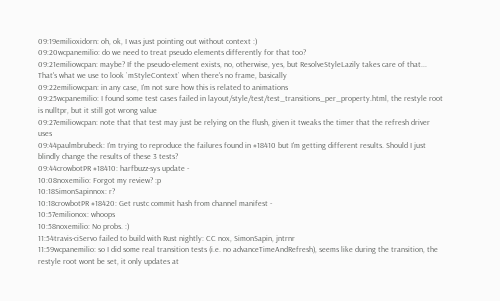09:19emilioxidorn: oh, ok, I was just pointing out without context :)
09:20wcpanemilio: do we need to treat pseudo elements differently for that too?
09:21emiliowcpan: maybe? If the pseudo-element exists, no, otherwise, yes, but ResolveStyleLazily takes care of that... That's what we use to look `mStyleContext` when there's no frame, basically
09:22emiliowcpan: in any case, I'm not sure how this is related to animations
09:25wcpanemilio: I found some test cases failed in layout/style/test/test_transitions_per_property.html, the restyle root is nulltpr, but it still got wrong value
09:27emiliowcpan: note that that test may just be relying on the flush, given it tweaks the timer that the refresh driver uses
09:44paulmbrubeck: I'm trying to reproduce the failures found in #18410 but I'm getting different results. Should I just blindly change the results of these 3 tests?
09:44crowbotPR #18410: harfbuzz-sys update -
10:08noxemilio: Forgot my review? :p
10:18SimonSapinnox: r?
10:18crowbotPR #18420: Get rustc commit hash from channel manifest -
10:57emilionox: whoops
10:58noxemilio: No probs. :)
11:54travis-ciServo failed to build with Rust nightly: CC nox, SimonSapin, jntrnr
11:59wcpanemilio: so I did some real transition tests (i.e. no advanceTimeAndRefresh), seems like during the transition, the restyle root wont be set, it only updates at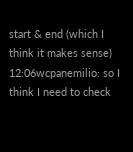start & end (which I think it makes sense)
12:06wcpanemilio: so I think I need to check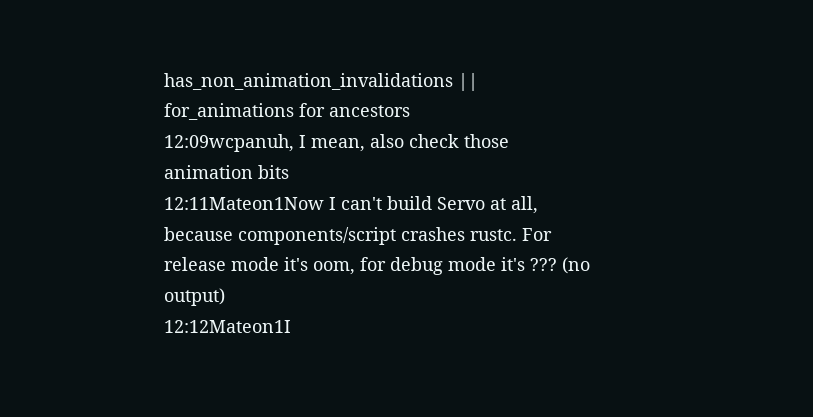has_non_animation_invalidations || for_animations for ancestors
12:09wcpanuh, I mean, also check those animation bits
12:11Mateon1Now I can't build Servo at all, because components/script crashes rustc. For release mode it's oom, for debug mode it's ??? (no output)
12:12Mateon1I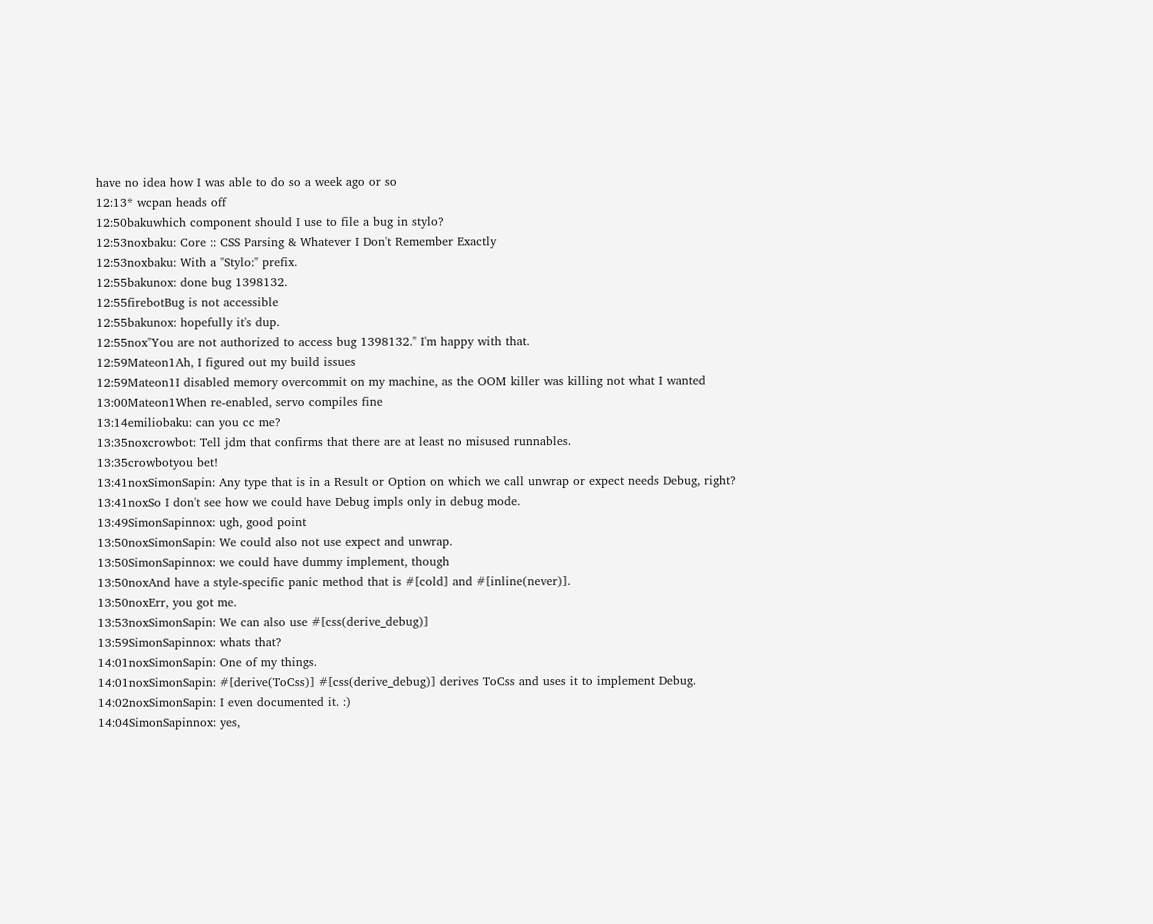have no idea how I was able to do so a week ago or so
12:13* wcpan heads off
12:50bakuwhich component should I use to file a bug in stylo?
12:53noxbaku: Core :: CSS Parsing & Whatever I Don't Remember Exactly
12:53noxbaku: With a "Stylo:" prefix.
12:55bakunox: done bug 1398132.
12:55firebotBug is not accessible
12:55bakunox: hopefully it's dup.
12:55nox"You are not authorized to access bug 1398132." I'm happy with that.
12:59Mateon1Ah, I figured out my build issues
12:59Mateon1I disabled memory overcommit on my machine, as the OOM killer was killing not what I wanted
13:00Mateon1When re-enabled, servo compiles fine
13:14emiliobaku: can you cc me?
13:35noxcrowbot: Tell jdm that confirms that there are at least no misused runnables.
13:35crowbotyou bet!
13:41noxSimonSapin: Any type that is in a Result or Option on which we call unwrap or expect needs Debug, right?
13:41noxSo I don't see how we could have Debug impls only in debug mode.
13:49SimonSapinnox: ugh, good point
13:50noxSimonSapin: We could also not use expect and unwrap.
13:50SimonSapinnox: we could have dummy implement, though
13:50noxAnd have a style-specific panic method that is #[cold] and #[inline(never)].
13:50noxErr, you got me.
13:53noxSimonSapin: We can also use #[css(derive_debug)]
13:59SimonSapinnox: whats that?
14:01noxSimonSapin: One of my things.
14:01noxSimonSapin: #[derive(ToCss)] #[css(derive_debug)] derives ToCss and uses it to implement Debug.
14:02noxSimonSapin: I even documented it. :)
14:04SimonSapinnox: yes,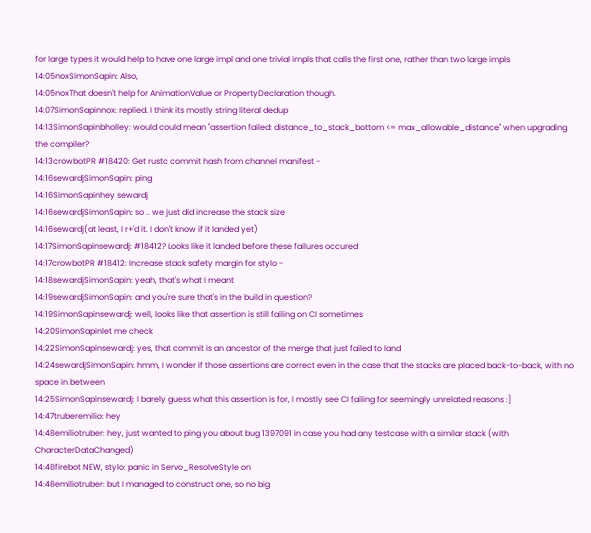for large types it would help to have one large impl and one trivial impls that calls the first one, rather than two large impls
14:05noxSimonSapin: Also,
14:05noxThat doesn't help for AnimationValue or PropertyDeclaration though.
14:07SimonSapinnox: replied. I think its mostly string literal dedup
14:13SimonSapinbholley: would could mean "assertion failed: distance_to_stack_bottom <= max_allowable_distance" when upgrading the compiler?
14:13crowbotPR #18420: Get rustc commit hash from channel manifest -
14:16sewardjSimonSapin: ping
14:16SimonSapinhey sewardj
14:16sewardjSimonSapin: so .. we just did increase the stack size
14:16sewardj(at least, I r+'d it. I don't know if it landed yet)
14:17SimonSapinsewardj: #18412? Looks like it landed before these failures occured
14:17crowbotPR #18412: Increase stack safety margin for stylo -
14:18sewardjSimonSapin: yeah, that's what I meant
14:19sewardjSimonSapin: and you're sure that's in the build in question?
14:19SimonSapinsewardj: well, looks like that assertion is still failing on CI sometimes
14:20SimonSapinlet me check
14:22SimonSapinsewardj: yes, that commit is an ancestor of the merge that just failed to land
14:24sewardjSimonSapin: hmm, I wonder if those assertions are correct even in the case that the stacks are placed back-to-back, with no space in between
14:25SimonSapinsewardj: I barely guess what this assertion is for, I mostly see CI failing for seemingly unrelated reasons :]
14:47truberemilio: hey
14:48emiliotruber: hey, just wanted to ping you about bug 1397091 in case you had any testcase with a similar stack (with CharacterDataChanged)
14:48firebot NEW, stylo: panic in Servo_ResolveStyle on
14:48emiliotruber: but I managed to construct one, so no big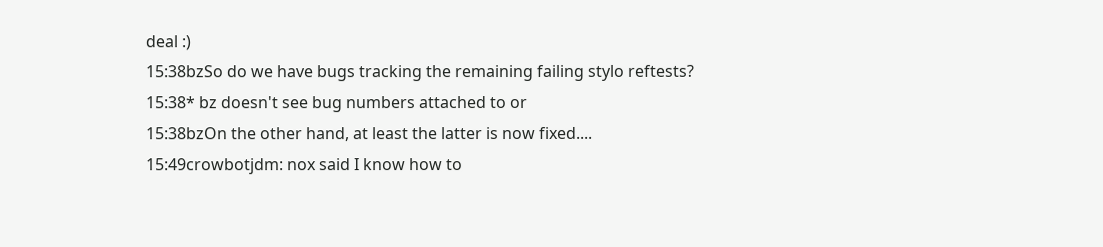deal :)
15:38bzSo do we have bugs tracking the remaining failing stylo reftests?
15:38* bz doesn't see bug numbers attached to or
15:38bzOn the other hand, at least the latter is now fixed....
15:49crowbotjdm: nox said I know how to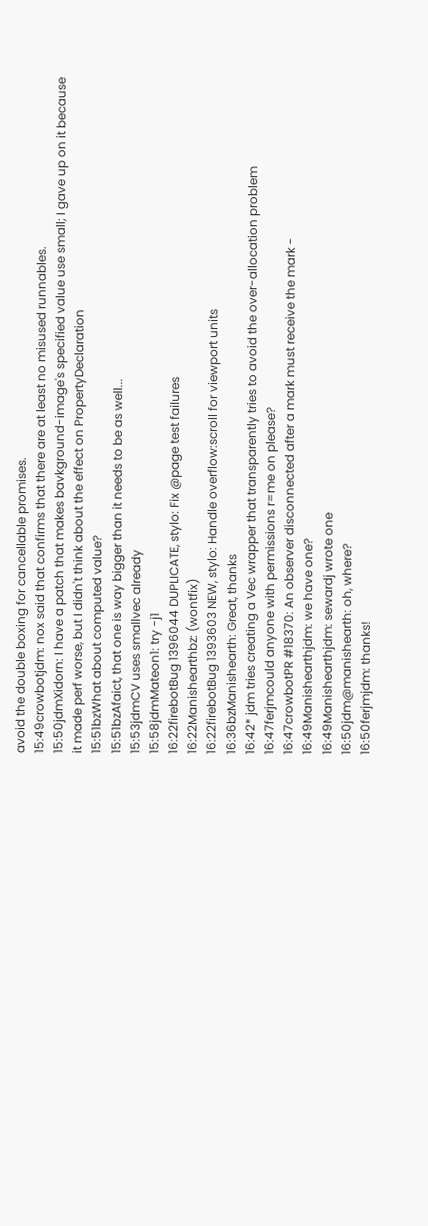avoid the double boxing for cancellable promises.
15:49crowbotjdm: nox said that confirms that there are at least no misused runnables.
15:50jdmXidorn: I have a patch that makes bavkground-image's specified value use small; I gave up on it because it made perf worse, but I didn't think about the effect on PropertyDeclaration
15:51bzWhat about computed value?
15:51bzAfaict, that one is way bigger than it needs to be as well...
15:53jdmCV uses smallvec already
15:58jdmMateon1: try -j1
16:22firebotBug 1396044 DUPLICATE, stylo: Fix @page test failures
16:22Manishearthbz: (wontfix)
16:22firebotBug 1393603 NEW, stylo: Handle overflow:scroll for viewport units
16:36bzManishearth: Great, thanks
16:42* jdm tries creating a Vec wrapper that transparently tries to avoid the over-allocation problem
16:47ferjmcould anyone with permissions r=me on please?
16:47crowbotPR #18370: An observer disconnected after a mark must receive the mark -
16:49Manishearthjdm: we have one?
16:49Manishearthjdm: sewardj wrote one
16:50jdm@manishearth: oh, where?
16:50ferjmjdm: thanks!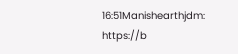16:51Manishearthjdm: https://b